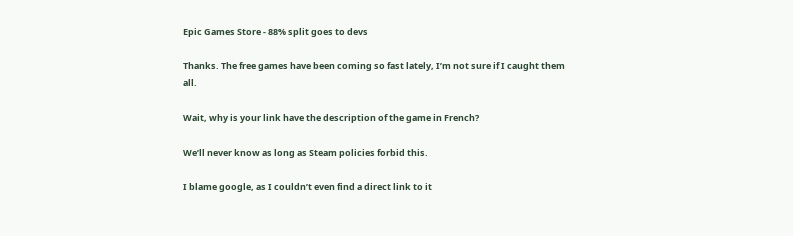Epic Games Store - 88% split goes to devs

Thanks. The free games have been coming so fast lately, I’m not sure if I caught them all.

Wait, why is your link have the description of the game in French?

We’ll never know as long as Steam policies forbid this.

I blame google, as I couldn’t even find a direct link to it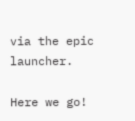via the epic launcher.

Here we go!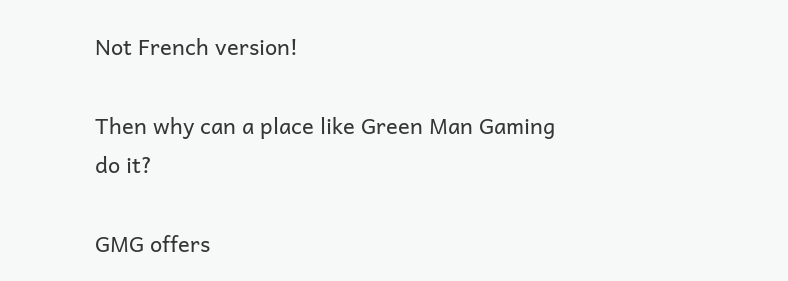Not French version!

Then why can a place like Green Man Gaming do it?

GMG offers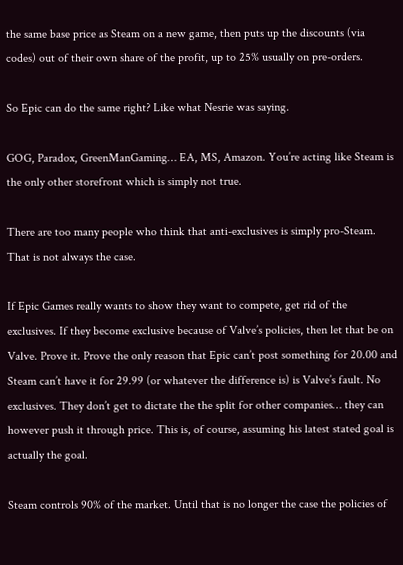the same base price as Steam on a new game, then puts up the discounts (via codes) out of their own share of the profit, up to 25% usually on pre-orders.

So Epic can do the same right? Like what Nesrie was saying.

GOG, Paradox, GreenManGaming… EA, MS, Amazon. You’re acting like Steam is the only other storefront which is simply not true.

There are too many people who think that anti-exclusives is simply pro-Steam. That is not always the case.

If Epic Games really wants to show they want to compete, get rid of the exclusives. If they become exclusive because of Valve’s policies, then let that be on Valve. Prove it. Prove the only reason that Epic can’t post something for 20.00 and Steam can’t have it for 29.99 (or whatever the difference is) is Valve’s fault. No exclusives. They don’t get to dictate the the split for other companies… they can however push it through price. This is, of course, assuming his latest stated goal is actually the goal.

Steam controls 90% of the market. Until that is no longer the case the policies of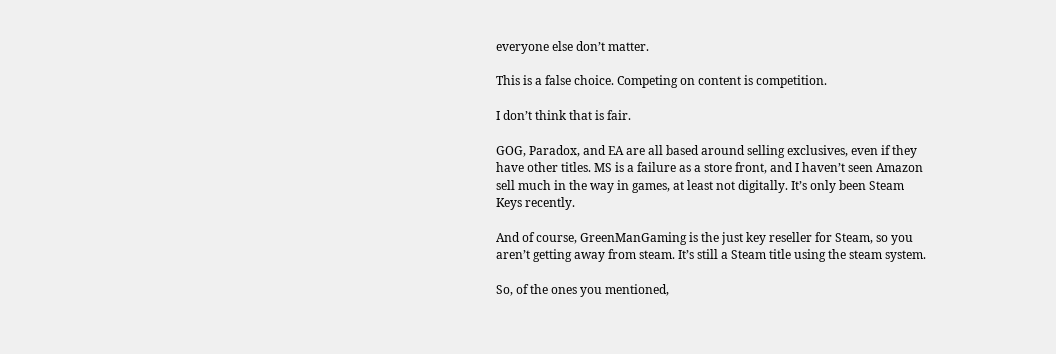everyone else don’t matter.

This is a false choice. Competing on content is competition.

I don’t think that is fair.

GOG, Paradox, and EA are all based around selling exclusives, even if they have other titles. MS is a failure as a store front, and I haven’t seen Amazon sell much in the way in games, at least not digitally. It’s only been Steam Keys recently.

And of course, GreenManGaming is the just key reseller for Steam, so you aren’t getting away from steam. It’s still a Steam title using the steam system.

So, of the ones you mentioned,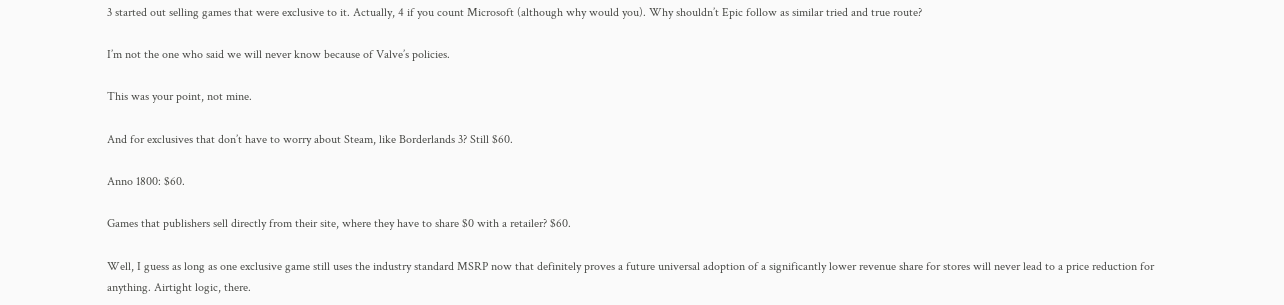3 started out selling games that were exclusive to it. Actually, 4 if you count Microsoft (although why would you). Why shouldn’t Epic follow as similar tried and true route?

I’m not the one who said we will never know because of Valve’s policies.

This was your point, not mine.

And for exclusives that don’t have to worry about Steam, like Borderlands 3? Still $60.

Anno 1800: $60.

Games that publishers sell directly from their site, where they have to share $0 with a retailer? $60.

Well, I guess as long as one exclusive game still uses the industry standard MSRP now that definitely proves a future universal adoption of a significantly lower revenue share for stores will never lead to a price reduction for anything. Airtight logic, there.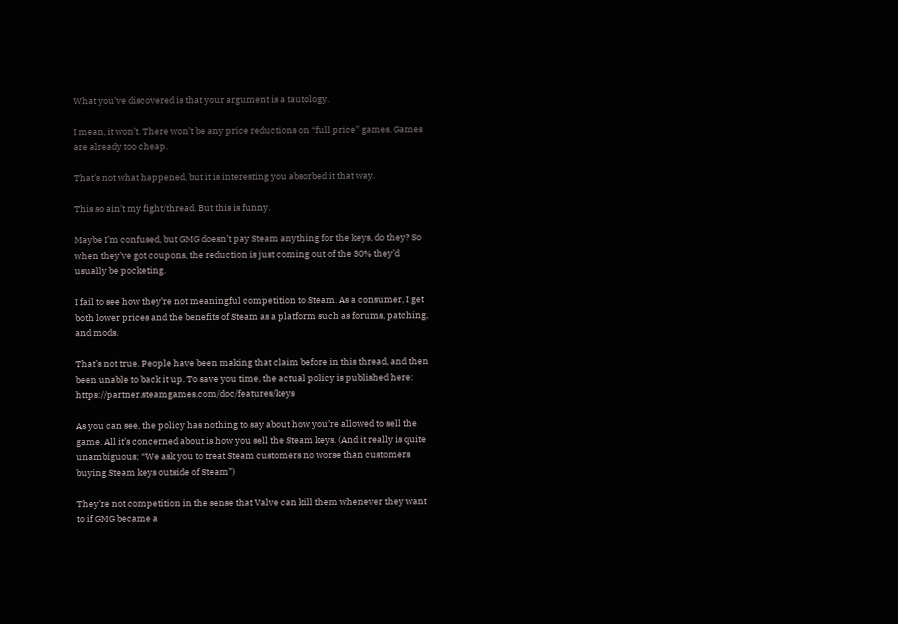What you’ve discovered is that your argument is a tautology.

I mean, it won’t. There won’t be any price reductions on “full price” games. Games are already too cheap.

That’s not what happened, but it is interesting you absorbed it that way.

This so ain’t my fight/thread. But this is funny.

Maybe I’m confused, but GMG doesn’t pay Steam anything for the keys, do they? So when they’ve got coupons, the reduction is just coming out of the 30% they’d usually be pocketing.

I fail to see how they’re not meaningful competition to Steam. As a consumer, I get both lower prices and the benefits of Steam as a platform such as forums, patching, and mods.

That’s not true. People have been making that claim before in this thread, and then been unable to back it up. To save you time, the actual policy is published here: https://partner.steamgames.com/doc/features/keys

As you can see, the policy has nothing to say about how you’re allowed to sell the game. All it’s concerned about is how you sell the Steam keys. (And it really is quite unambiguous; “We ask you to treat Steam customers no worse than customers buying Steam keys outside of Steam”)

They’re not competition in the sense that Valve can kill them whenever they want to if GMG became a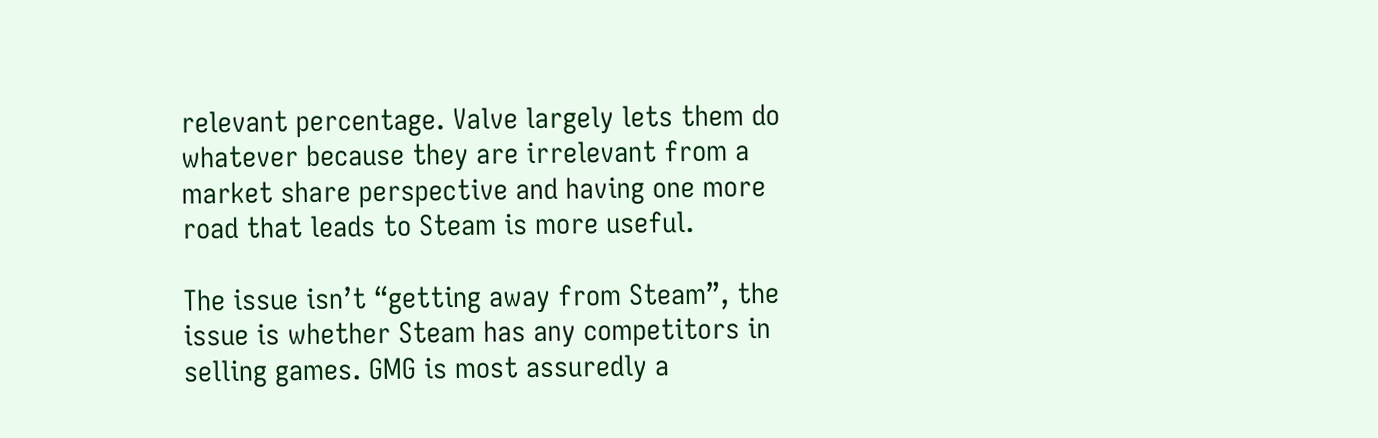relevant percentage. Valve largely lets them do whatever because they are irrelevant from a market share perspective and having one more road that leads to Steam is more useful.

The issue isn’t “getting away from Steam”, the issue is whether Steam has any competitors in selling games. GMG is most assuredly a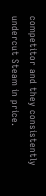competitor and they consistently undercut Steam in price.